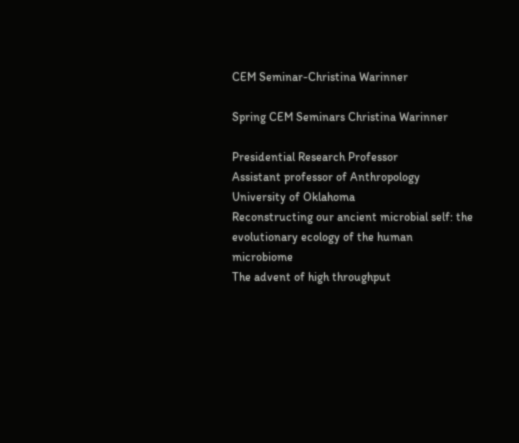CEM Seminar-Christina Warinner

Spring CEM Seminars Christina Warinner

Presidential Research Professor
Assistant professor of Anthropology
University of Oklahoma
Reconstructing our ancient microbial self: the evolutionary ecology of the human microbiome
The advent of high throughput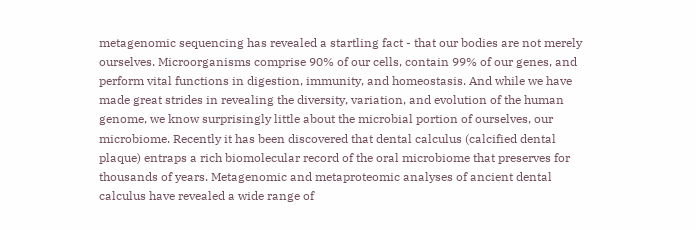metagenomic sequencing has revealed a startling fact - that our bodies are not merely ourselves. Microorganisms comprise 90% of our cells, contain 99% of our genes, and perform vital functions in digestion, immunity, and homeostasis. And while we have made great strides in revealing the diversity, variation, and evolution of the human genome, we know surprisingly little about the microbial portion of ourselves, our microbiome. Recently it has been discovered that dental calculus (calcified dental plaque) entraps a rich biomolecular record of the oral microbiome that preserves for thousands of years. Metagenomic and metaproteomic analyses of ancient dental calculus have revealed a wide range of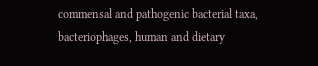commensal and pathogenic bacterial taxa, bacteriophages, human and dietary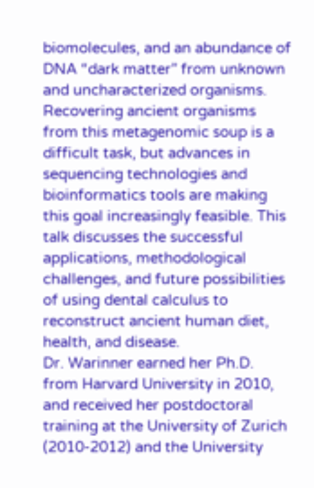biomolecules, and an abundance of DNA “dark matter” from unknown and uncharacterized organisms. Recovering ancient organisms from this metagenomic soup is a difficult task, but advances in sequencing technologies and bioinformatics tools are making this goal increasingly feasible. This talk discusses the successful applications, methodological challenges, and future possibilities of using dental calculus to reconstruct ancient human diet, health, and disease.
Dr. Warinner earned her Ph.D. from Harvard University in 2010, and received her postdoctoral training at the University of Zurich (2010-2012) and the University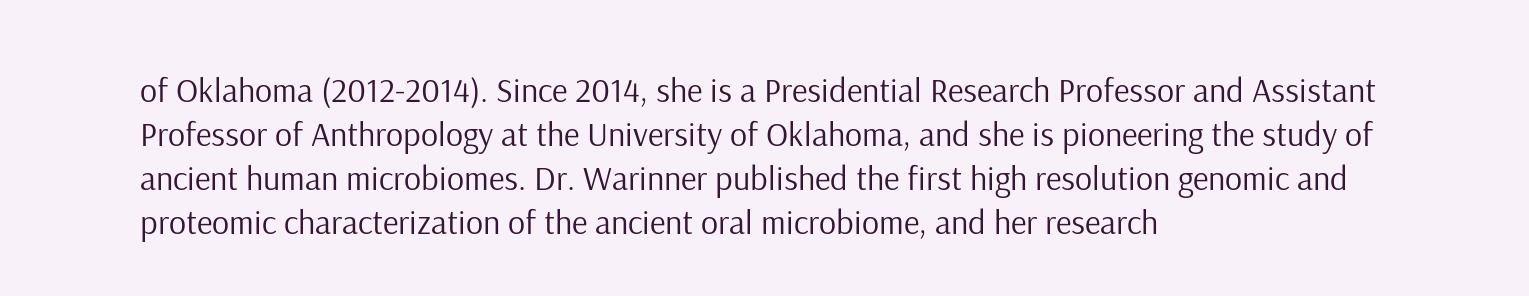of Oklahoma (2012-2014). Since 2014, she is a Presidential Research Professor and Assistant Professor of Anthropology at the University of Oklahoma, and she is pioneering the study of ancient human microbiomes. Dr. Warinner published the first high resolution genomic and proteomic characterization of the ancient oral microbiome, and her research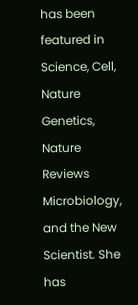has been featured in Science, Cell, Nature Genetics, Nature Reviews Microbiology, and the New Scientist. She has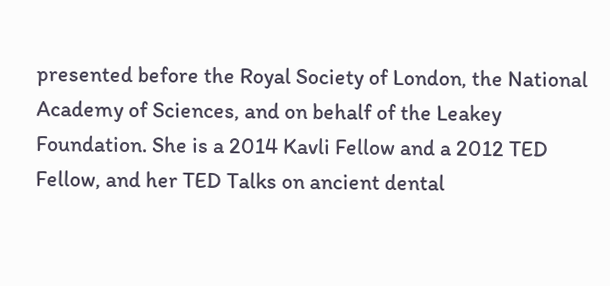presented before the Royal Society of London, the National Academy of Sciences, and on behalf of the Leakey Foundation. She is a 2014 Kavli Fellow and a 2012 TED Fellow, and her TED Talks on ancient dental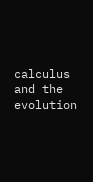calculus and the evolution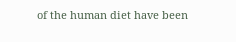of the human diet have been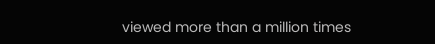viewed more than a million times